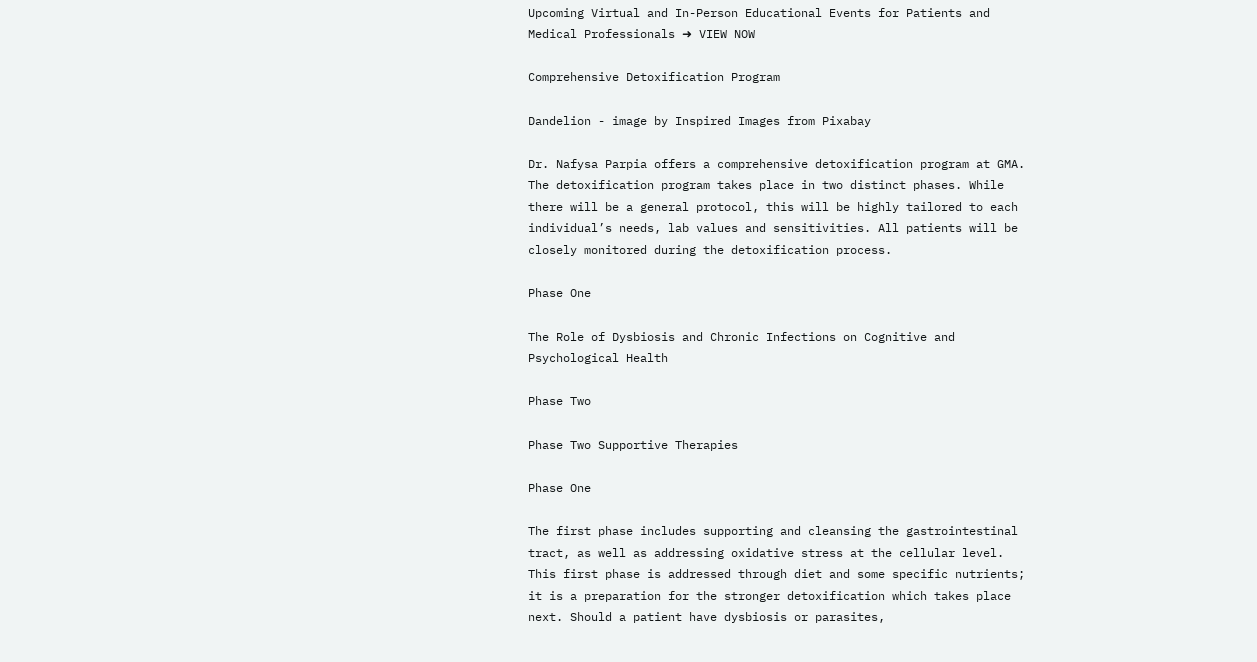Upcoming Virtual and In-Person Educational Events for Patients and Medical Professionals ➜ VIEW NOW

Comprehensive Detoxification Program

Dandelion - image by Inspired Images from Pixabay

Dr. Nafysa Parpia offers a comprehensive detoxification program at GMA. The detoxification program takes place in two distinct phases. While there will be a general protocol, this will be highly tailored to each individual’s needs, lab values and sensitivities. All patients will be closely monitored during the detoxification process.

Phase One

The Role of Dysbiosis and Chronic Infections on Cognitive and Psychological Health

Phase Two

Phase Two Supportive Therapies

Phase One

The first phase includes supporting and cleansing the gastrointestinal tract, as well as addressing oxidative stress at the cellular level. This first phase is addressed through diet and some specific nutrients; it is a preparation for the stronger detoxification which takes place next. Should a patient have dysbiosis or parasites,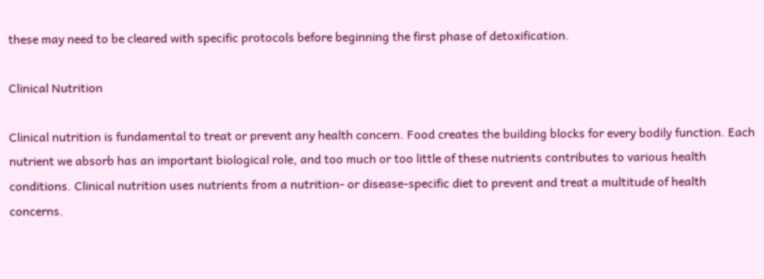these may need to be cleared with specific protocols before beginning the first phase of detoxification.

Clinical Nutrition

Clinical nutrition is fundamental to treat or prevent any health concern. Food creates the building blocks for every bodily function. Each nutrient we absorb has an important biological role, and too much or too little of these nutrients contributes to various health conditions. Clinical nutrition uses nutrients from a nutrition- or disease-specific diet to prevent and treat a multitude of health concerns.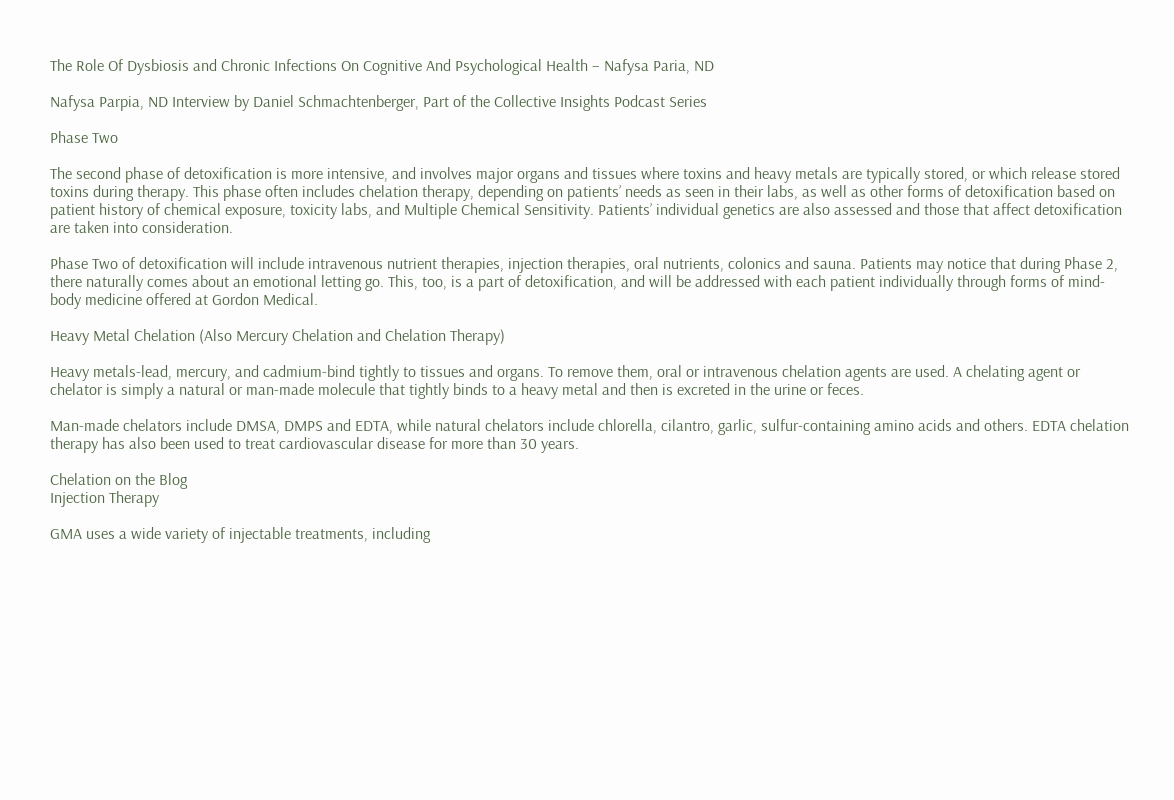The Role Of Dysbiosis and Chronic Infections On Cognitive And Psychological Health – Nafysa Paria, ND

Nafysa Parpia, ND Interview by Daniel Schmachtenberger, Part of the Collective Insights Podcast Series

Phase Two

The second phase of detoxification is more intensive, and involves major organs and tissues where toxins and heavy metals are typically stored, or which release stored toxins during therapy. This phase often includes chelation therapy, depending on patients’ needs as seen in their labs, as well as other forms of detoxification based on patient history of chemical exposure, toxicity labs, and Multiple Chemical Sensitivity. Patients’ individual genetics are also assessed and those that affect detoxification are taken into consideration.

Phase Two of detoxification will include intravenous nutrient therapies, injection therapies, oral nutrients, colonics and sauna. Patients may notice that during Phase 2, there naturally comes about an emotional letting go. This, too, is a part of detoxification, and will be addressed with each patient individually through forms of mind-body medicine offered at Gordon Medical.

Heavy Metal Chelation (Also Mercury Chelation and Chelation Therapy)

Heavy metals-lead, mercury, and cadmium-bind tightly to tissues and organs. To remove them, oral or intravenous chelation agents are used. A chelating agent or chelator is simply a natural or man-made molecule that tightly binds to a heavy metal and then is excreted in the urine or feces.

Man-made chelators include DMSA, DMPS and EDTA, while natural chelators include chlorella, cilantro, garlic, sulfur-containing amino acids and others. EDTA chelation therapy has also been used to treat cardiovascular disease for more than 30 years.

Chelation on the Blog
Injection Therapy

GMA uses a wide variety of injectable treatments, including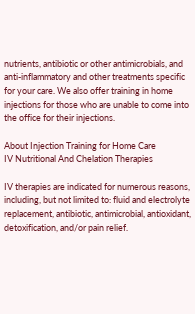nutrients, antibiotic or other antimicrobials, and anti-inflammatory and other treatments specific for your care. We also offer training in home injections for those who are unable to come into the office for their injections.

About Injection Training for Home Care
IV Nutritional And Chelation Therapies

IV therapies are indicated for numerous reasons, including, but not limited to: fluid and electrolyte replacement, antibiotic, antimicrobial, antioxidant, detoxification, and/or pain relief.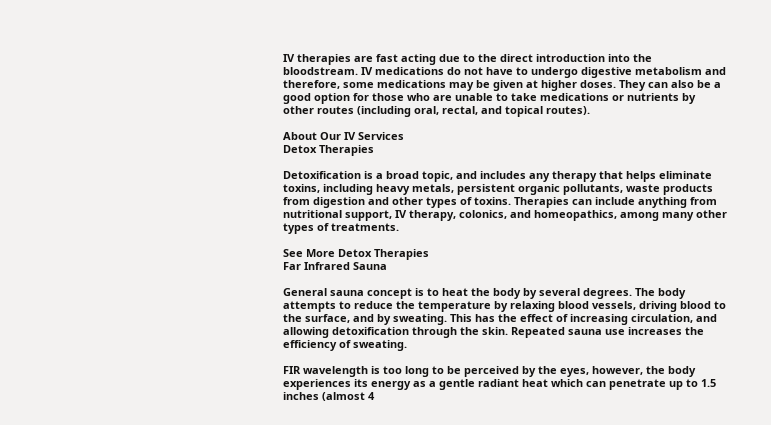IV therapies are fast acting due to the direct introduction into the bloodstream. IV medications do not have to undergo digestive metabolism and therefore, some medications may be given at higher doses. They can also be a good option for those who are unable to take medications or nutrients by other routes (including oral, rectal, and topical routes).

About Our IV Services
Detox Therapies

Detoxification is a broad topic, and includes any therapy that helps eliminate toxins, including heavy metals, persistent organic pollutants, waste products from digestion and other types of toxins. Therapies can include anything from nutritional support, IV therapy, colonics, and homeopathics, among many other types of treatments.

See More Detox Therapies
Far Infrared Sauna

General sauna concept is to heat the body by several degrees. The body attempts to reduce the temperature by relaxing blood vessels, driving blood to the surface, and by sweating. This has the effect of increasing circulation, and allowing detoxification through the skin. Repeated sauna use increases the efficiency of sweating.

FIR wavelength is too long to be perceived by the eyes, however, the body experiences its energy as a gentle radiant heat which can penetrate up to 1.5 inches (almost 4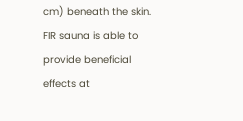cm) beneath the skin. FIR sauna is able to provide beneficial effects at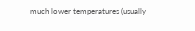much lower temperatures (usually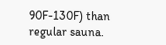90F-130F) than regular sauna.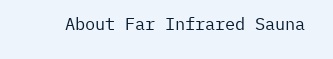About Far Infrared Sauna